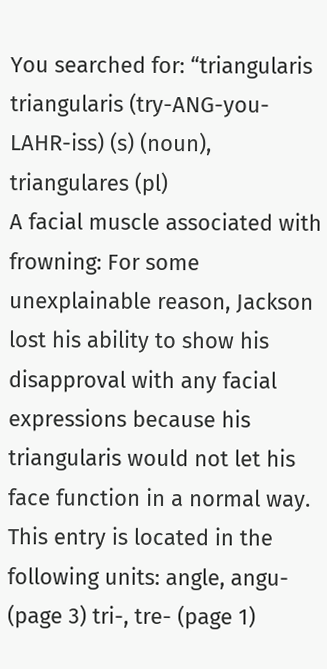You searched for: “triangularis
triangularis (try-ANG-you-LAHR-iss) (s) (noun), triangulares (pl)
A facial muscle associated with frowning: For some unexplainable reason, Jackson lost his ability to show his disapproval with any facial expressions because his triangularis would not let his face function in a normal way.
This entry is located in the following units: angle, angu- (page 3) tri-, tre- (page 1)